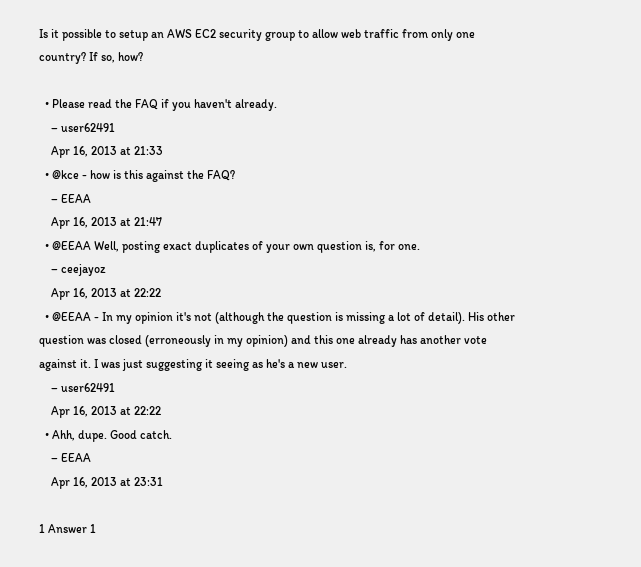Is it possible to setup an AWS EC2 security group to allow web traffic from only one country? If so, how?

  • Please read the FAQ if you haven't already.
    – user62491
    Apr 16, 2013 at 21:33
  • @kce - how is this against the FAQ?
    – EEAA
    Apr 16, 2013 at 21:47
  • @EEAA Well, posting exact duplicates of your own question is, for one.
    – ceejayoz
    Apr 16, 2013 at 22:22
  • @EEAA - In my opinion it's not (although the question is missing a lot of detail). His other question was closed (erroneously in my opinion) and this one already has another vote against it. I was just suggesting it seeing as he's a new user.
    – user62491
    Apr 16, 2013 at 22:22
  • Ahh, dupe. Good catch.
    – EEAA
    Apr 16, 2013 at 23:31

1 Answer 1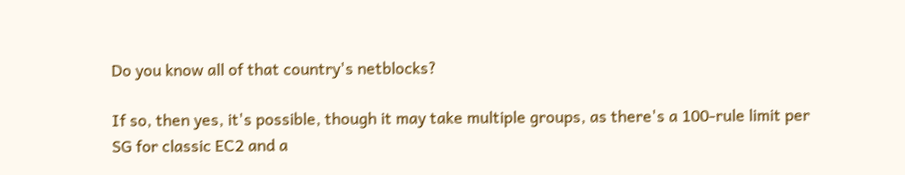Do you know all of that country's netblocks?

If so, then yes, it's possible, though it may take multiple groups, as there's a 100-rule limit per SG for classic EC2 and a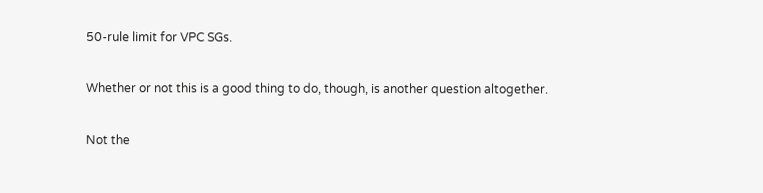50-rule limit for VPC SGs.

Whether or not this is a good thing to do, though, is another question altogether.

Not the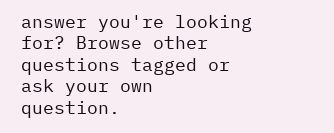answer you're looking for? Browse other questions tagged or ask your own question.